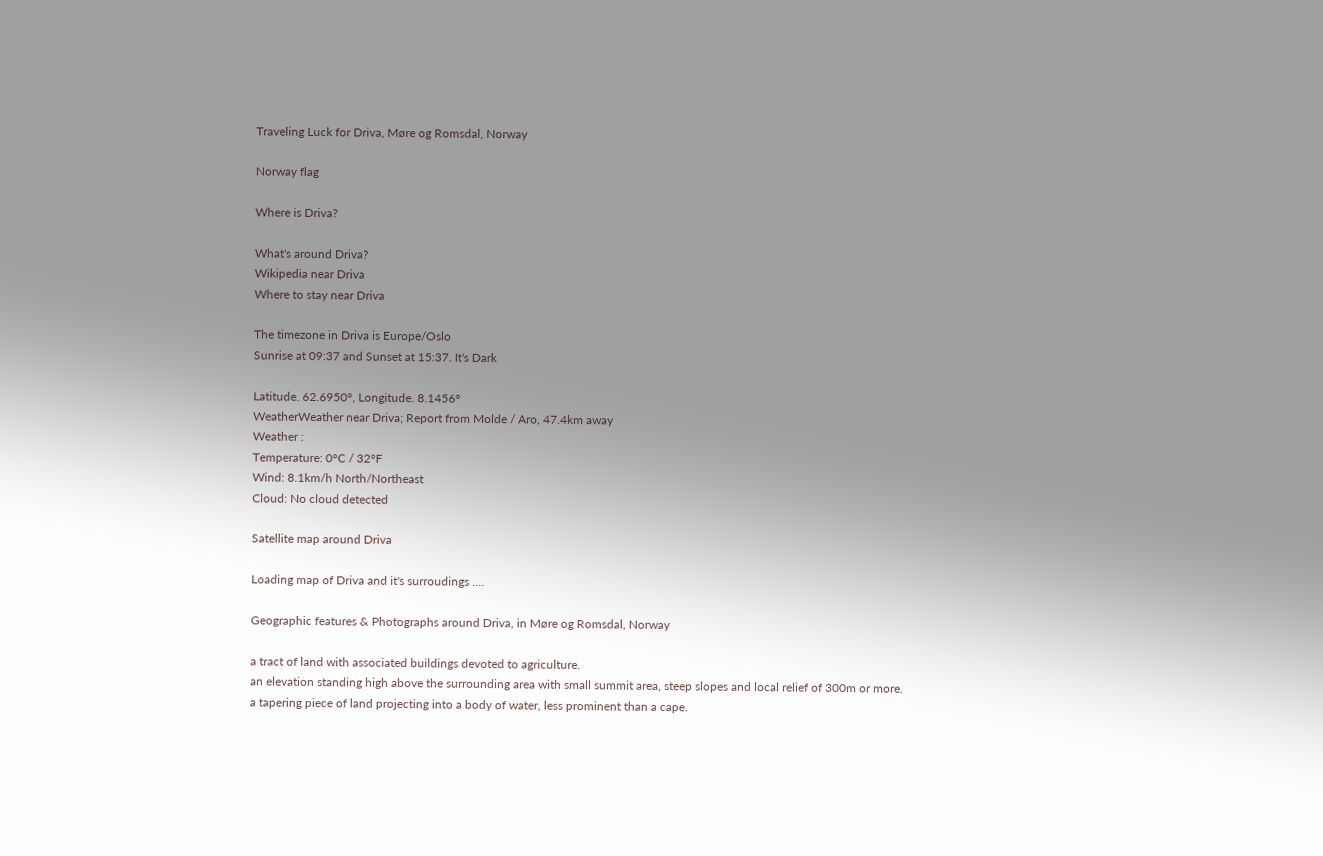Traveling Luck for Driva, Møre og Romsdal, Norway

Norway flag

Where is Driva?

What's around Driva?
Wikipedia near Driva
Where to stay near Driva

The timezone in Driva is Europe/Oslo
Sunrise at 09:37 and Sunset at 15:37. It's Dark

Latitude. 62.6950°, Longitude. 8.1456°
WeatherWeather near Driva; Report from Molde / Aro, 47.4km away
Weather :
Temperature: 0°C / 32°F
Wind: 8.1km/h North/Northeast
Cloud: No cloud detected

Satellite map around Driva

Loading map of Driva and it's surroudings ....

Geographic features & Photographs around Driva, in Møre og Romsdal, Norway

a tract of land with associated buildings devoted to agriculture.
an elevation standing high above the surrounding area with small summit area, steep slopes and local relief of 300m or more.
a tapering piece of land projecting into a body of water, less prominent than a cape.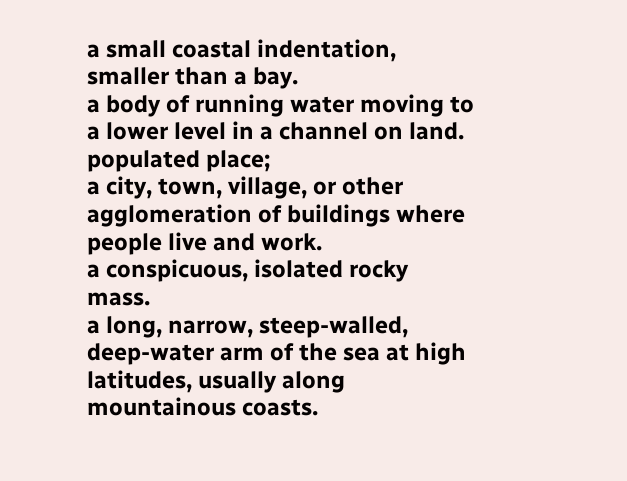a small coastal indentation, smaller than a bay.
a body of running water moving to a lower level in a channel on land.
populated place;
a city, town, village, or other agglomeration of buildings where people live and work.
a conspicuous, isolated rocky mass.
a long, narrow, steep-walled, deep-water arm of the sea at high latitudes, usually along mountainous coasts.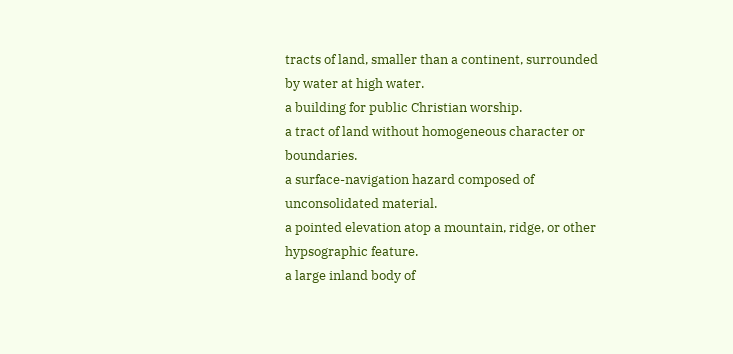tracts of land, smaller than a continent, surrounded by water at high water.
a building for public Christian worship.
a tract of land without homogeneous character or boundaries.
a surface-navigation hazard composed of unconsolidated material.
a pointed elevation atop a mountain, ridge, or other hypsographic feature.
a large inland body of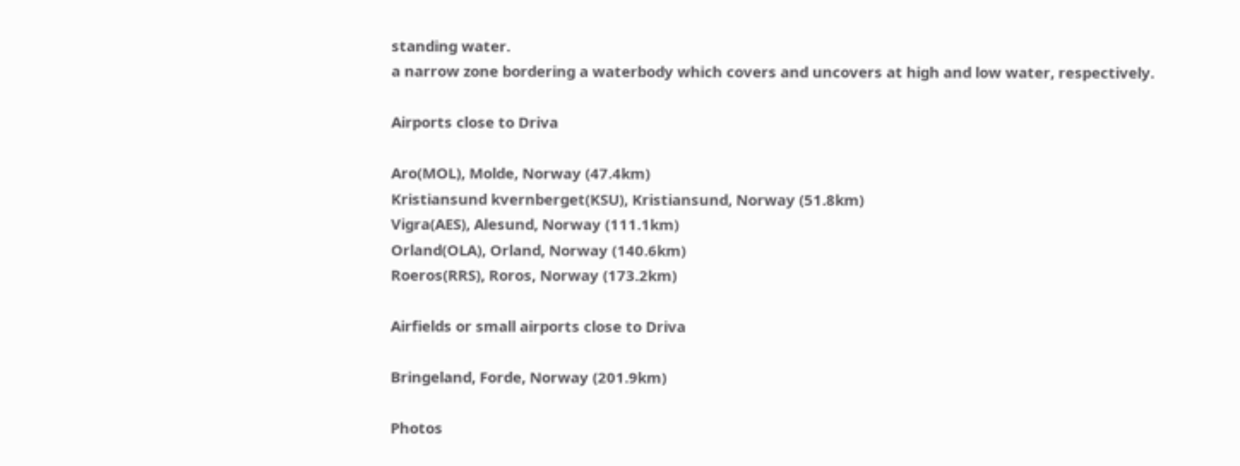standing water.
a narrow zone bordering a waterbody which covers and uncovers at high and low water, respectively.

Airports close to Driva

Aro(MOL), Molde, Norway (47.4km)
Kristiansund kvernberget(KSU), Kristiansund, Norway (51.8km)
Vigra(AES), Alesund, Norway (111.1km)
Orland(OLA), Orland, Norway (140.6km)
Roeros(RRS), Roros, Norway (173.2km)

Airfields or small airports close to Driva

Bringeland, Forde, Norway (201.9km)

Photos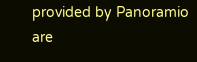provided by Panoramio are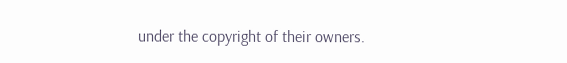under the copyright of their owners.